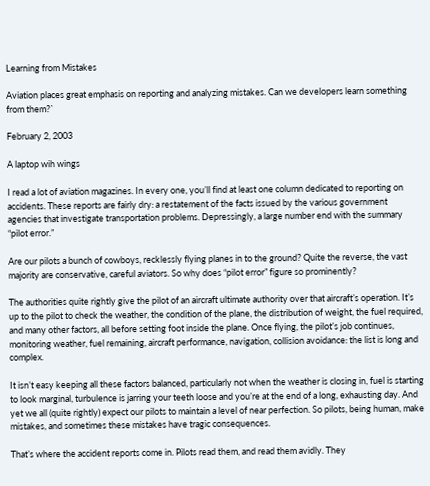Learning from Mistakes

Aviation places great emphasis on reporting and analyzing mistakes. Can we developers learn something from them?`

February 2, 2003

A laptop wih wings

I read a lot of aviation magazines. In every one, you’ll find at least one column dedicated to reporting on accidents. These reports are fairly dry: a restatement of the facts issued by the various government agencies that investigate transportation problems. Depressingly, a large number end with the summary “pilot error.”

Are our pilots a bunch of cowboys, recklessly flying planes in to the ground? Quite the reverse, the vast majority are conservative, careful aviators. So why does “pilot error” figure so prominently?

The authorities quite rightly give the pilot of an aircraft ultimate authority over that aircraft’s operation. It’s up to the pilot to check the weather, the condition of the plane, the distribution of weight, the fuel required, and many other factors, all before setting foot inside the plane. Once flying, the pilot’s job continues, monitoring weather, fuel remaining, aircraft performance, navigation, collision avoidance: the list is long and complex.

It isn’t easy keeping all these factors balanced, particularly not when the weather is closing in, fuel is starting to look marginal, turbulence is jarring your teeth loose and you’re at the end of a long, exhausting day. And yet we all (quite rightly) expect our pilots to maintain a level of near perfection. So pilots, being human, make mistakes, and sometimes these mistakes have tragic consequences.

That’s where the accident reports come in. Pilots read them, and read them avidly. They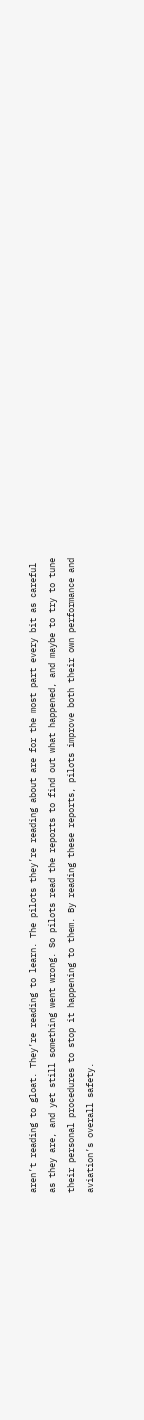aren’t reading to gloat. They’re reading to learn. The pilots they’re reading about are for the most part every bit as careful as they are, and yet still something went wrong. So pilots read the reports to find out what happened, and maybe to try to tune their personal procedures to stop it happening to them. By reading these reports, pilots improve both their own performance and aviation’s overall safety.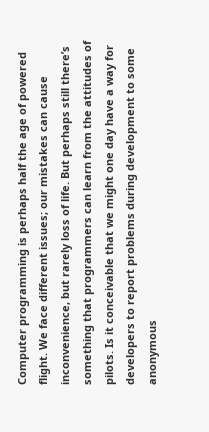Computer programming is perhaps half the age of powered flight. We face different issues; our mistakes can cause inconvenience, but rarely loss of life. But perhaps still there’s something that programmers can learn from the attitudes of pilots. Is it conceivable that we might one day have a way for developers to report problems during development to some anonymous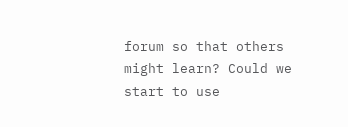forum so that others might learn? Could we start to use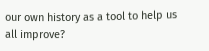our own history as a tool to help us all improve?